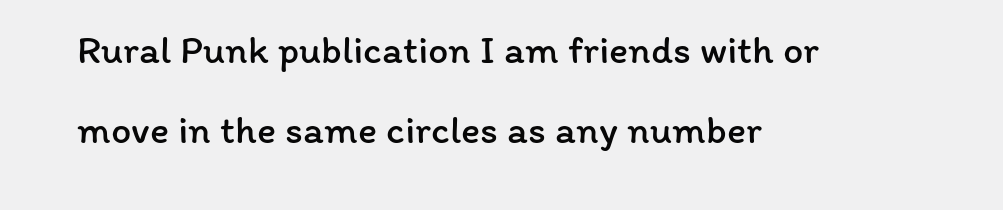Rural Punk publication I am friends with or move in the same circles as any number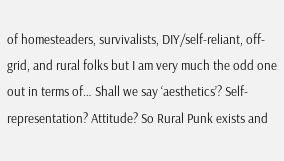of homesteaders, survivalists, DIY/self-reliant, off-grid, and rural folks but I am very much the odd one out in terms of… Shall we say ‘aesthetics’? Self-representation? Attitude? So Rural Punk exists and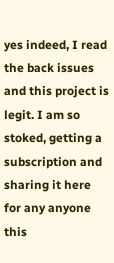yes indeed, I read the back issues and this project is legit. I am so stoked, getting a subscription and sharing it here for any anyone this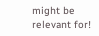might be relevant for!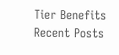Tier Benefits
Recent Posts